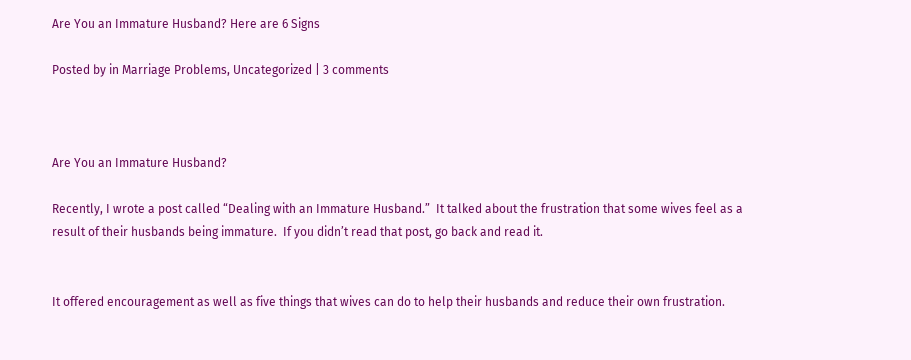Are You an Immature Husband? Here are 6 Signs

Posted by in Marriage Problems, Uncategorized | 3 comments



Are You an Immature Husband?

Recently, I wrote a post called “Dealing with an Immature Husband.”  It talked about the frustration that some wives feel as a result of their husbands being immature.  If you didn’t read that post, go back and read it.


It offered encouragement as well as five things that wives can do to help their husbands and reduce their own frustration.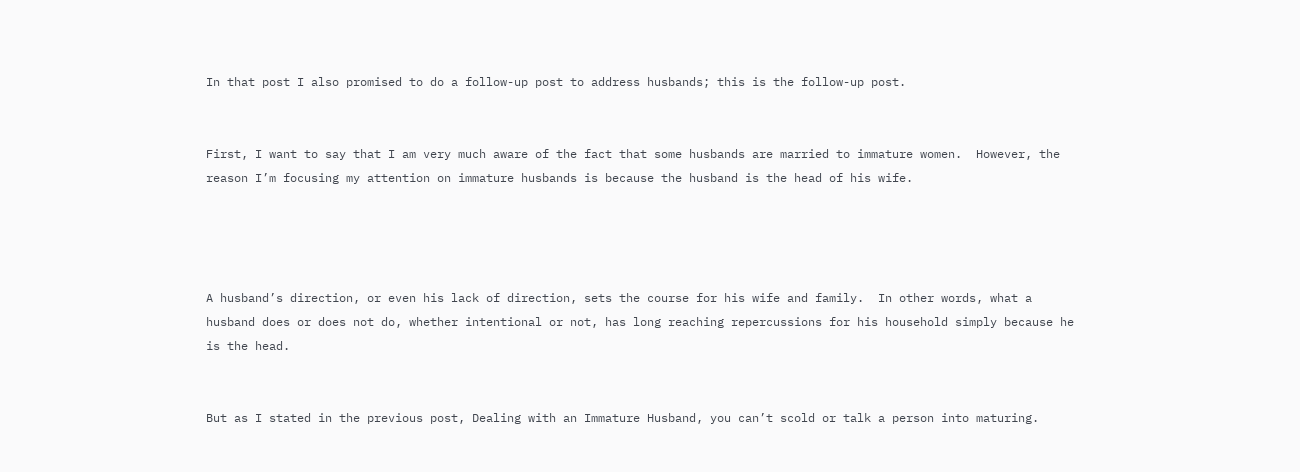In that post I also promised to do a follow-up post to address husbands; this is the follow-up post.


First, I want to say that I am very much aware of the fact that some husbands are married to immature women.  However, the reason I’m focusing my attention on immature husbands is because the husband is the head of his wife.




A husband’s direction, or even his lack of direction, sets the course for his wife and family.  In other words, what a husband does or does not do, whether intentional or not, has long reaching repercussions for his household simply because he is the head.


But as I stated in the previous post, Dealing with an Immature Husband, you can’t scold or talk a person into maturing.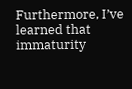Furthermore, I’ve learned that immaturity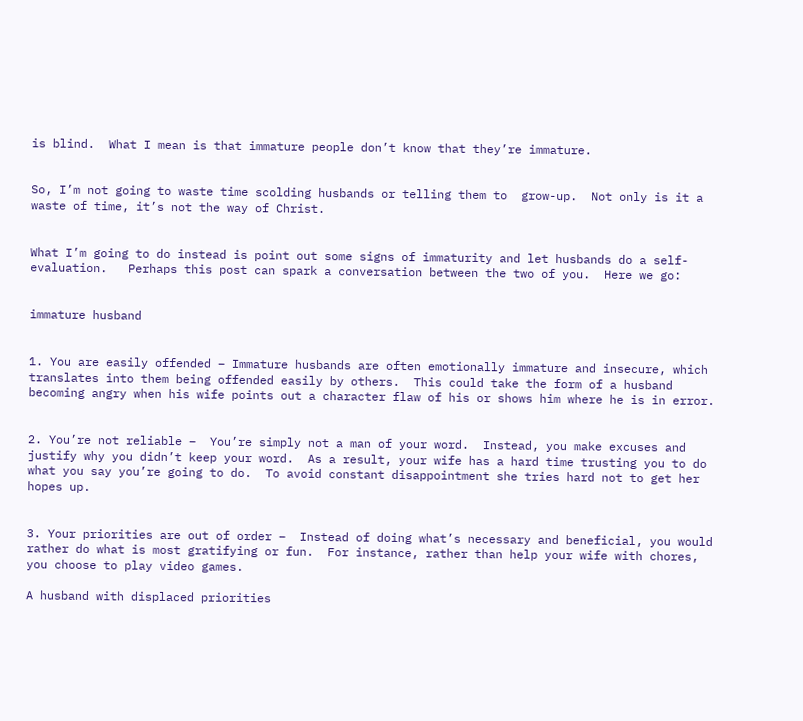is blind.  What I mean is that immature people don’t know that they’re immature.


So, I’m not going to waste time scolding husbands or telling them to  grow-up.  Not only is it a waste of time, it’s not the way of Christ.


What I’m going to do instead is point out some signs of immaturity and let husbands do a self-evaluation.   Perhaps this post can spark a conversation between the two of you.  Here we go:


immature husband


1. You are easily offended – Immature husbands are often emotionally immature and insecure, which translates into them being offended easily by others.  This could take the form of a husband becoming angry when his wife points out a character flaw of his or shows him where he is in error.


2. You’re not reliable –  You’re simply not a man of your word.  Instead, you make excuses and justify why you didn’t keep your word.  As a result, your wife has a hard time trusting you to do what you say you’re going to do.  To avoid constant disappointment she tries hard not to get her hopes up.


3. Your priorities are out of order –  Instead of doing what’s necessary and beneficial, you would rather do what is most gratifying or fun.  For instance, rather than help your wife with chores, you choose to play video games.

A husband with displaced priorities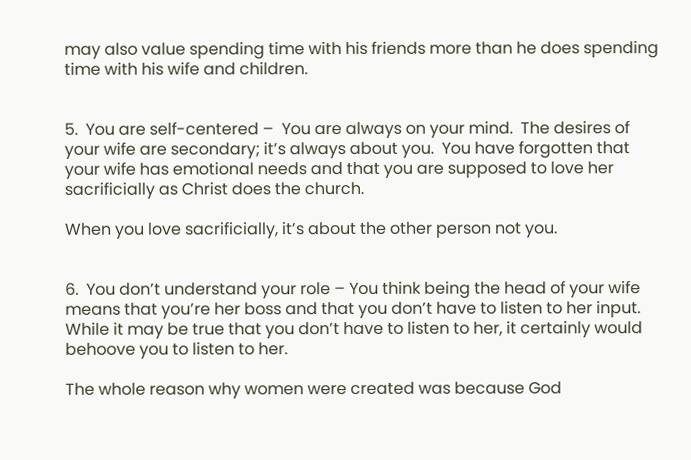may also value spending time with his friends more than he does spending time with his wife and children.


5.  You are self-centered –  You are always on your mind.  The desires of your wife are secondary; it’s always about you.  You have forgotten that your wife has emotional needs and that you are supposed to love her sacrificially as Christ does the church.

When you love sacrificially, it’s about the other person not you.


6.  You don’t understand your role – You think being the head of your wife means that you’re her boss and that you don’t have to listen to her input.  While it may be true that you don’t have to listen to her, it certainly would behoove you to listen to her.

The whole reason why women were created was because God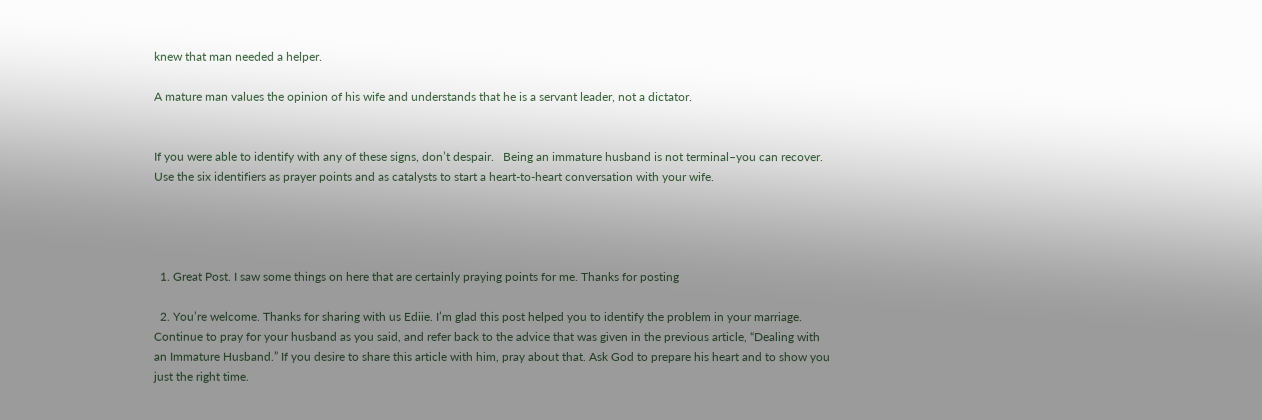knew that man needed a helper.

A mature man values the opinion of his wife and understands that he is a servant leader, not a dictator.


If you were able to identify with any of these signs, don’t despair.   Being an immature husband is not terminal–you can recover.  Use the six identifiers as prayer points and as catalysts to start a heart-to-heart conversation with your wife.




  1. Great Post. I saw some things on here that are certainly praying points for me. Thanks for posting

  2. You’re welcome. Thanks for sharing with us Ediie. I’m glad this post helped you to identify the problem in your marriage. Continue to pray for your husband as you said, and refer back to the advice that was given in the previous article, “Dealing with an Immature Husband.” If you desire to share this article with him, pray about that. Ask God to prepare his heart and to show you just the right time.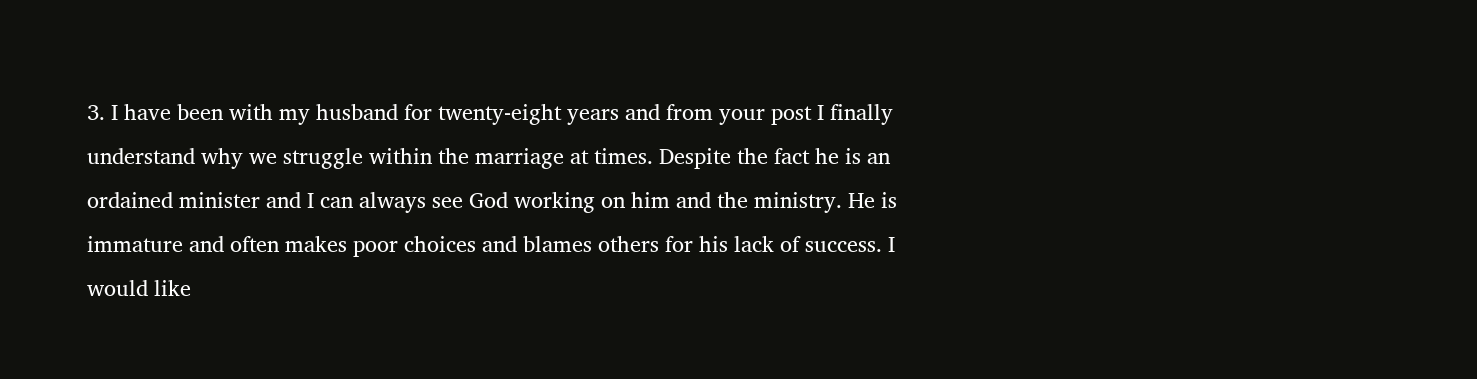3. I have been with my husband for twenty-eight years and from your post I finally understand why we struggle within the marriage at times. Despite the fact he is an ordained minister and I can always see God working on him and the ministry. He is immature and often makes poor choices and blames others for his lack of success. I would like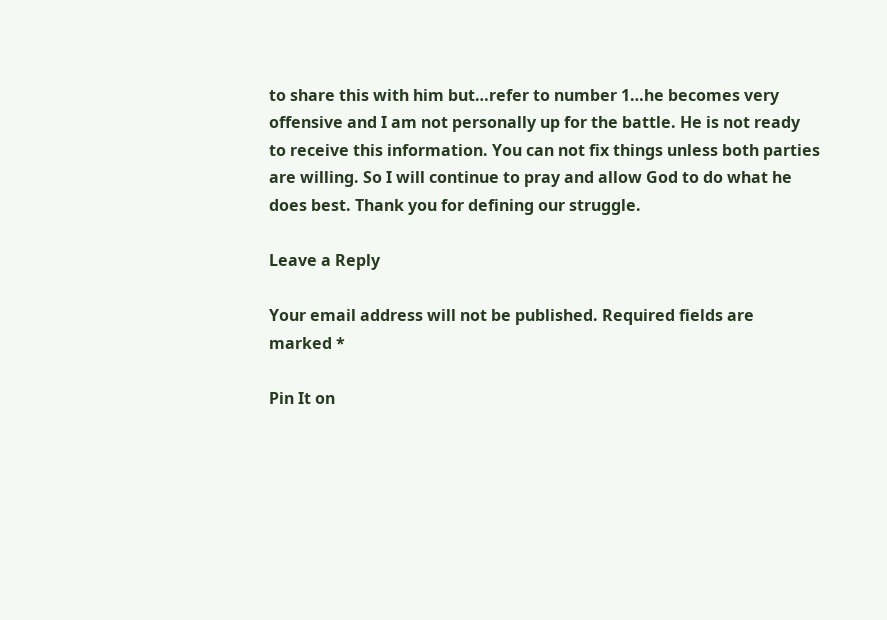to share this with him but…refer to number 1…he becomes very offensive and I am not personally up for the battle. He is not ready to receive this information. You can not fix things unless both parties are willing. So I will continue to pray and allow God to do what he does best. Thank you for defining our struggle.

Leave a Reply

Your email address will not be published. Required fields are marked *

Pin It on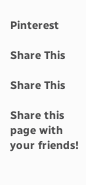Pinterest

Share This

Share This

Share this page with your friends!